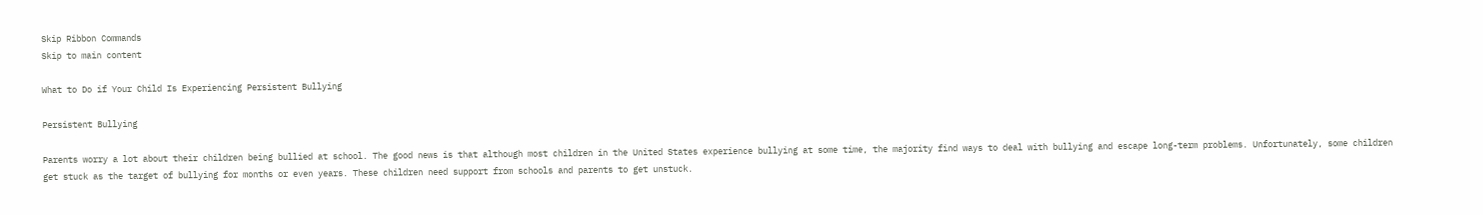Skip Ribbon Commands
Skip to main content

What to Do if Your Child Is Experiencing Persistent Bullying

Persistent Bullying

Parents worry a lot about their children being bullied at school. The good news is that although most children in the United States experience bullying at some time, the majority find ways to deal with bullying and escape long-term problems. Unfortunately, some children get stuck as the target of bullying for months or even years. These children need support from schools and parents to get unstuck.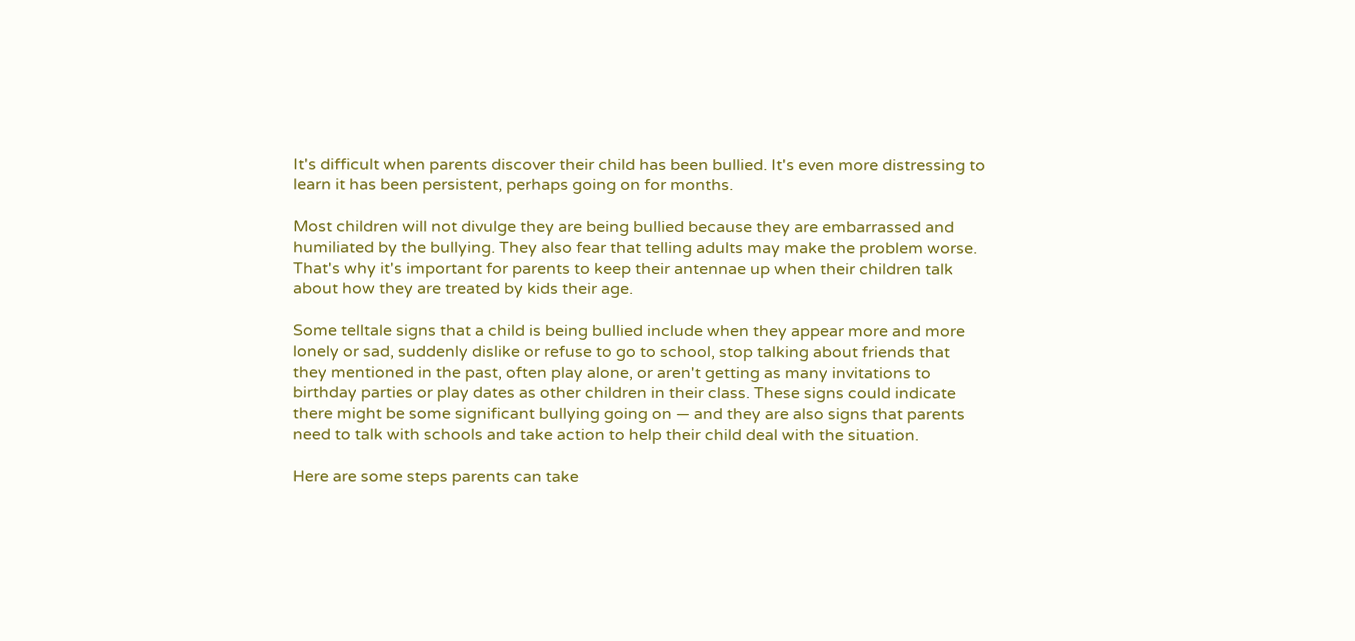It's difficult when parents discover their child has been bullied. It's even more distressing to learn it has been persistent, perhaps going on for months.

Most children will not divulge they are being bullied because they are embarrassed and humiliated by the bullying. They also fear that telling adults may make the problem worse. That's why it's important for parents to keep their antennae up when their children talk about how they are treated by kids their age.

Some telltale signs that a child is being bullied include when they appear more and more lonely or sad, suddenly dislike or refuse to go to school, stop talking about friends that they mentioned in the past, often play alone, or aren't getting as many invitations to birthday parties or play dates as other children in their class. These signs could indicate there might be some significant bullying going on — and they are also signs that parents need to talk with schools and take action to help their child deal with the situation.

Here are some steps parents can take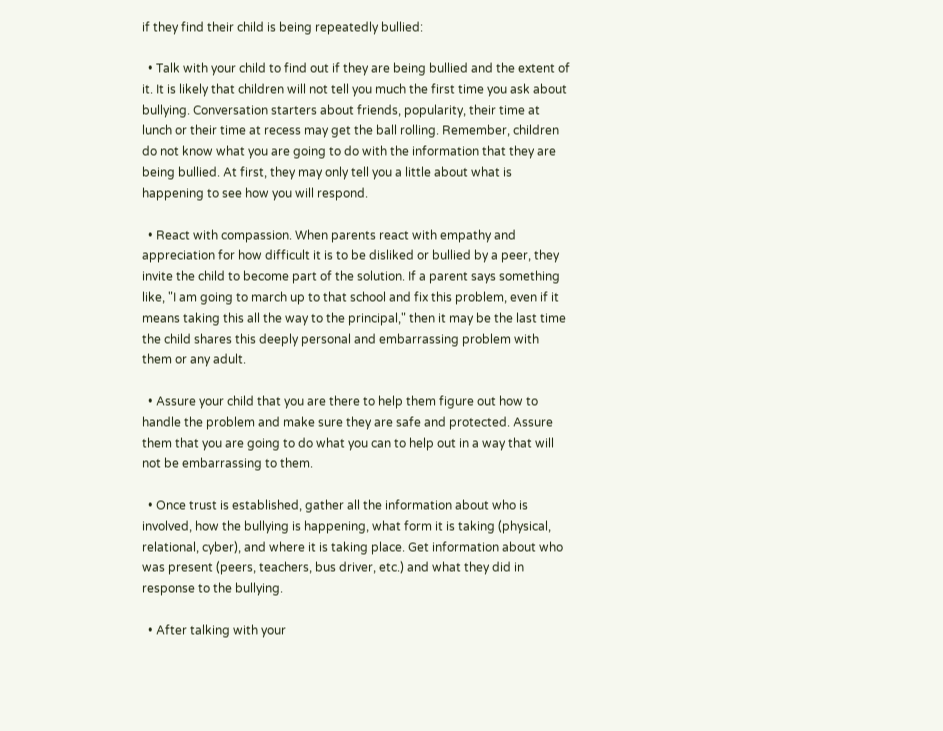if they find their child is being repeatedly bullied:

  • Talk with your child to find out if they are being bullied and the extent of it. It is likely that children will not tell you much the first time you ask about bullying. Conversation starters about friends, popularity, their time at lunch or their time at recess may get the ball rolling. Remember, children do not know what you are going to do with the information that they are being bullied. At first, they may only tell you a little about what is happening to see how you will respond.

  • React with compassion. When parents react with empathy and appreciation for how difficult it is to be disliked or bullied by a peer, they invite the child to become part of the solution. If a parent says something like, "I am going to march up to that school and fix this problem, even if it means taking this all the way to the principal," then it may be the last time the child shares this deeply personal and embarrassing problem with them or any adult.

  • Assure your child that you are there to help them figure out how to handle the problem and make sure they are safe and protected. Assure them that you are going to do what you can to help out in a way that will not be embarrassing to them.

  • Once trust is established, gather all the information about who is involved, how the bullying is happening, what form it is taking (physical, relational, cyber), and where it is taking place. Get information about who was present (peers, teachers, bus driver, etc.) and what they did in response to the bullying.

  • After talking with your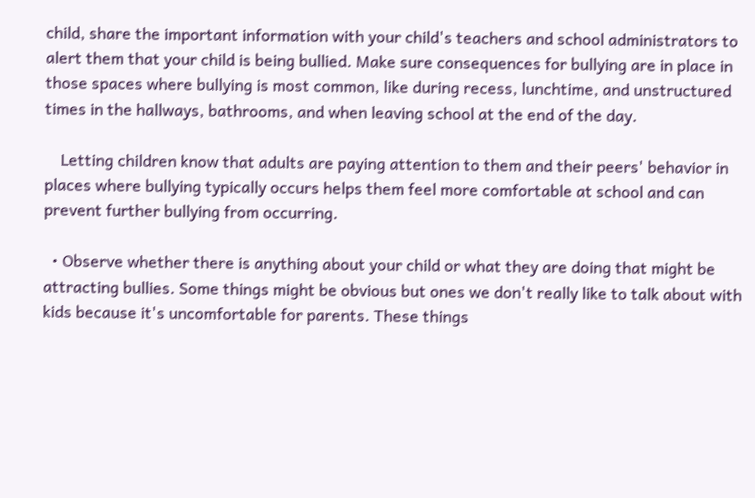child, share the important information with your child's teachers and school administrators to alert them that your child is being bullied. Make sure consequences for bullying are in place in those spaces where bullying is most common, like during recess, lunchtime, and unstructured times in the hallways, bathrooms, and when leaving school at the end of the day.

    Letting children know that adults are paying attention to them and their peers' behavior in places where bullying typically occurs helps them feel more comfortable at school and can prevent further bullying from occurring.

  • Observe whether there is anything about your child or what they are doing that might be attracting bullies. Some things might be obvious but ones we don't really like to talk about with kids because it's uncomfortable for parents. These things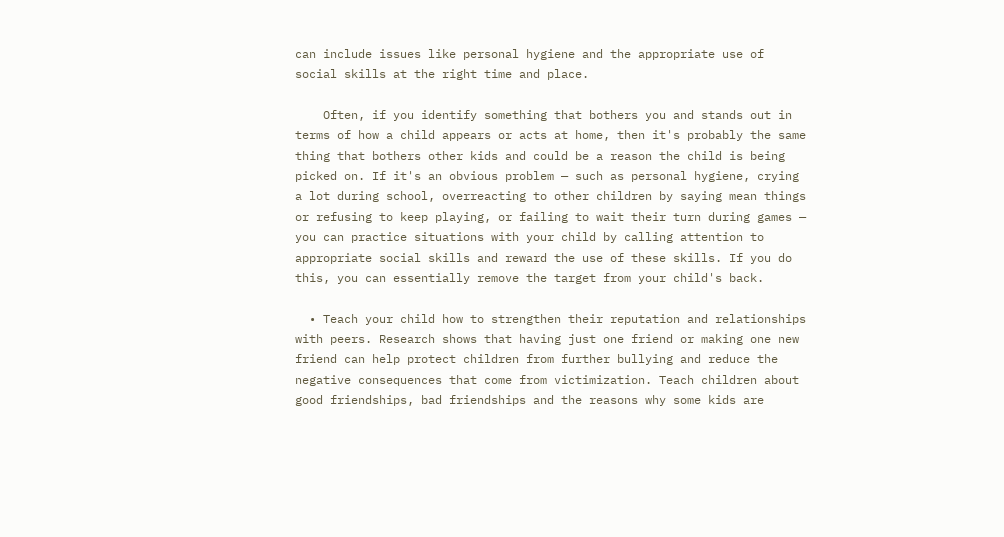can include issues like personal hygiene and the appropriate use of social skills at the right time and place.

    Often, if you identify something that bothers you and stands out in terms of how a child appears or acts at home, then it's probably the same thing that bothers other kids and could be a reason the child is being picked on. If it's an obvious problem — such as personal hygiene, crying a lot during school, overreacting to other children by saying mean things or refusing to keep playing, or failing to wait their turn during games — you can practice situations with your child by calling attention to appropriate social skills and reward the use of these skills. If you do this, you can essentially remove the target from your child's back.

  • Teach your child how to strengthen their reputation and relationships with peers. Research shows that having just one friend or making one new friend can help protect children from further bullying and reduce the negative consequences that come from victimization. Teach children about good friendships, bad friendships and the reasons why some kids are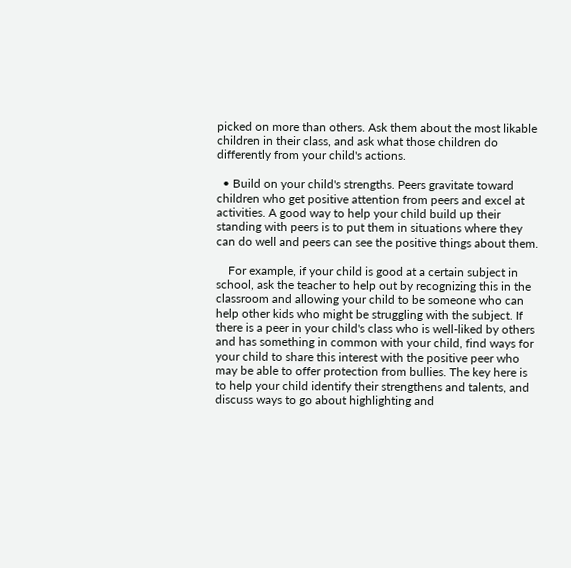picked on more than others. Ask them about the most likable children in their class, and ask what those children do differently from your child's actions.

  • Build on your child's strengths. Peers gravitate toward children who get positive attention from peers and excel at activities. A good way to help your child build up their standing with peers is to put them in situations where they can do well and peers can see the positive things about them.

    For example, if your child is good at a certain subject in school, ask the teacher to help out by recognizing this in the classroom and allowing your child to be someone who can help other kids who might be struggling with the subject. If there is a peer in your child's class who is well-liked by others and has something in common with your child, find ways for your child to share this interest with the positive peer who may be able to offer protection from bullies. The key here is to help your child identify their strengthens and talents, and discuss ways to go about highlighting and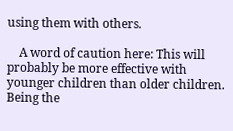using them with others.

    A word of caution here: This will probably be more effective with younger children than older children. Being the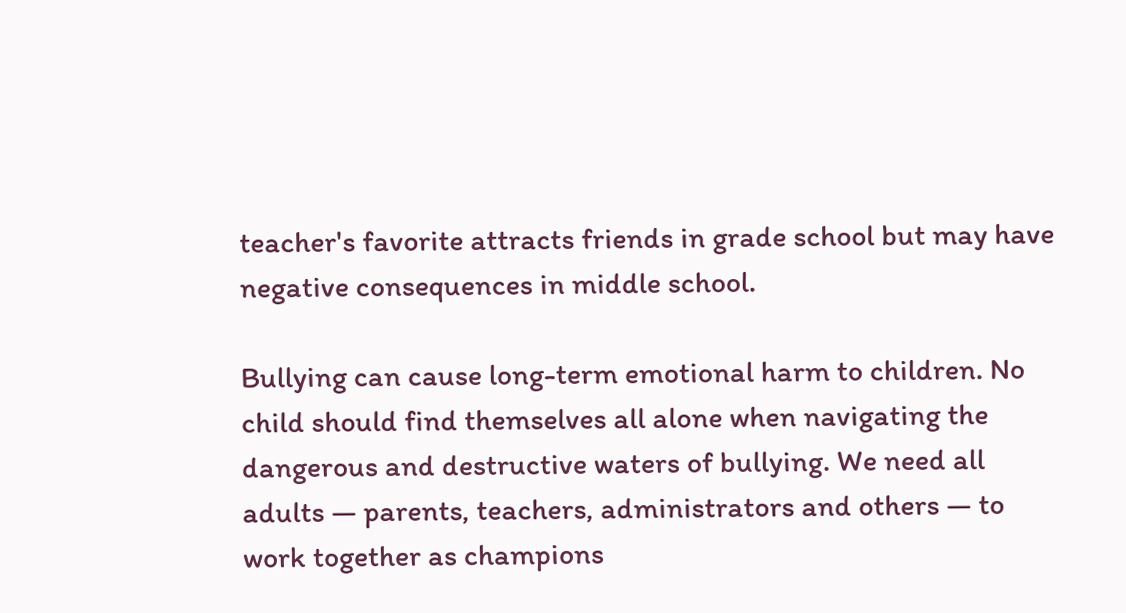teacher's favorite attracts friends in grade school but may have negative consequences in middle school.

Bullying can cause long-term emotional harm to children. No child should find themselves all alone when navigating the dangerous and destructive waters of bullying. We need all adults — parents, teachers, administrators and others — to work together as champions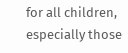for all children, especially those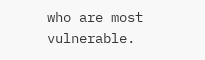who are most vulnerable.